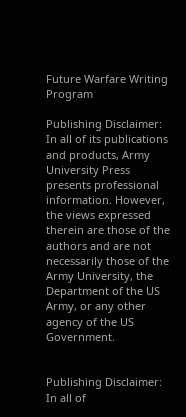Future Warfare Writing Program

Publishing Disclaimer: In all of its publications and products, Army University Press presents professional information. However, the views expressed therein are those of the authors and are not necessarily those of the Army University, the Department of the US Army, or any other agency of the US Government.


Publishing Disclaimer: In all of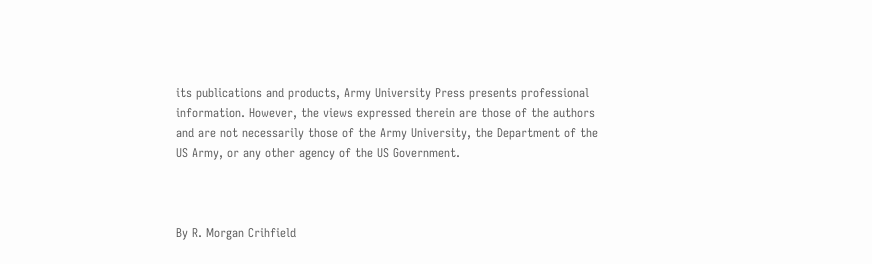its publications and products, Army University Press presents professional information. However, the views expressed therein are those of the authors and are not necessarily those of the Army University, the Department of the US Army, or any other agency of the US Government.



By R. Morgan Crihfield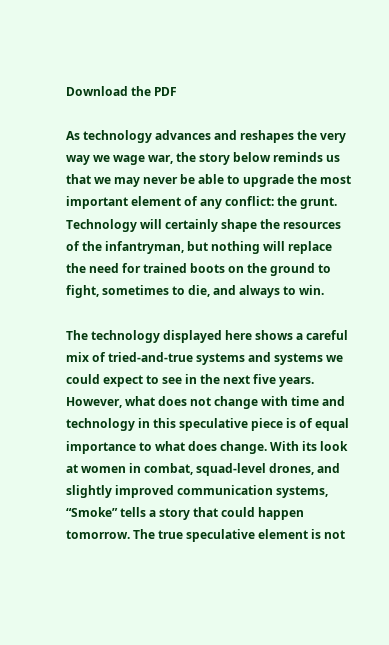Download the PDF

As technology advances and reshapes the very way we wage war, the story below reminds us that we may never be able to upgrade the most important element of any conflict: the grunt. Technology will certainly shape the resources of the infantryman, but nothing will replace the need for trained boots on the ground to fight, sometimes to die, and always to win.

The technology displayed here shows a careful mix of tried-and-true systems and systems we could expect to see in the next five years. However, what does not change with time and technology in this speculative piece is of equal importance to what does change. With its look at women in combat, squad-level drones, and slightly improved communication systems, “Smoke” tells a story that could happen tomorrow. The true speculative element is not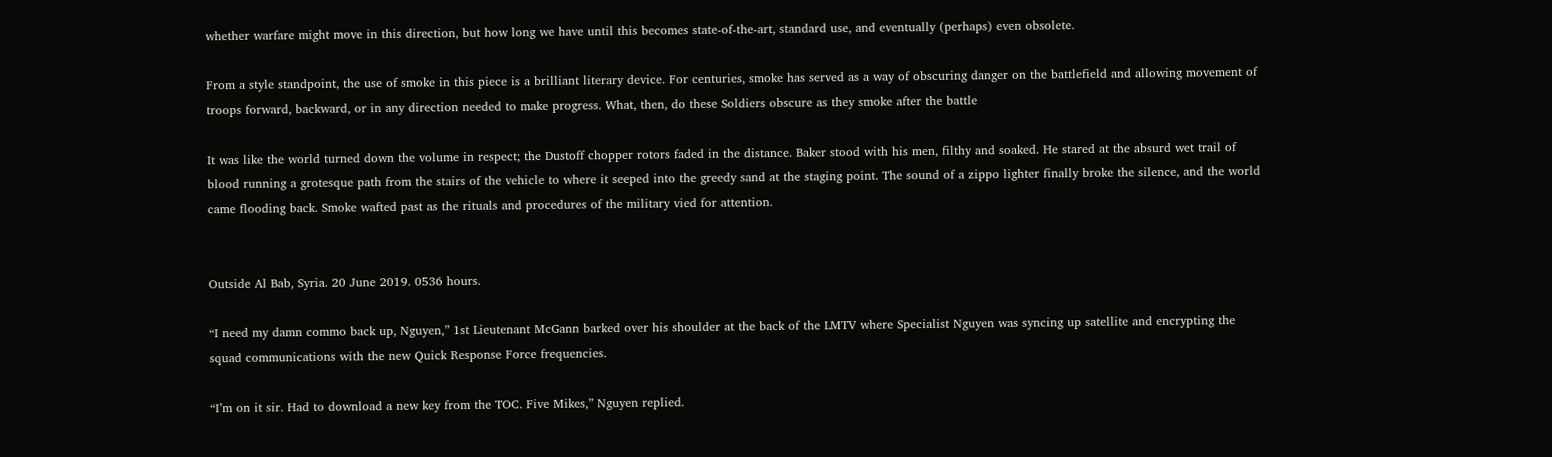whether warfare might move in this direction, but how long we have until this becomes state-of-the-art, standard use, and eventually (perhaps) even obsolete.

From a style standpoint, the use of smoke in this piece is a brilliant literary device. For centuries, smoke has served as a way of obscuring danger on the battlefield and allowing movement of troops forward, backward, or in any direction needed to make progress. What, then, do these Soldiers obscure as they smoke after the battle

It was like the world turned down the volume in respect; the Dustoff chopper rotors faded in the distance. Baker stood with his men, filthy and soaked. He stared at the absurd wet trail of blood running a grotesque path from the stairs of the vehicle to where it seeped into the greedy sand at the staging point. The sound of a zippo lighter finally broke the silence, and the world came flooding back. Smoke wafted past as the rituals and procedures of the military vied for attention.


Outside Al Bab, Syria. 20 June 2019. 0536 hours.

“I need my damn commo back up, Nguyen,” 1st Lieutenant McGann barked over his shoulder at the back of the LMTV where Specialist Nguyen was syncing up satellite and encrypting the squad communications with the new Quick Response Force frequencies.

“I’m on it sir. Had to download a new key from the TOC. Five Mikes,” Nguyen replied.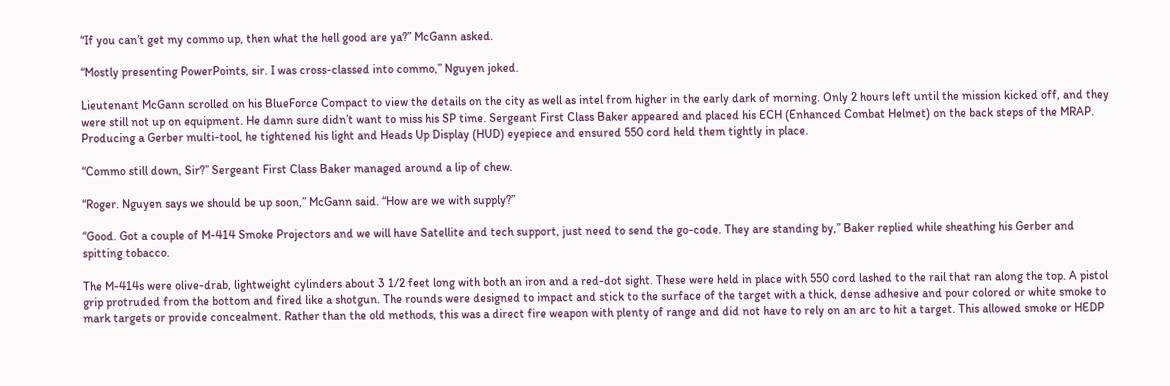“If you can’t get my commo up, then what the hell good are ya?” McGann asked.

“Mostly presenting PowerPoints, sir. I was cross-classed into commo,” Nguyen joked.

Lieutenant McGann scrolled on his BlueForce Compact to view the details on the city as well as intel from higher in the early dark of morning. Only 2 hours left until the mission kicked off, and they were still not up on equipment. He damn sure didn’t want to miss his SP time. Sergeant First Class Baker appeared and placed his ECH (Enhanced Combat Helmet) on the back steps of the MRAP. Producing a Gerber multi-tool, he tightened his light and Heads Up Display (HUD) eyepiece and ensured 550 cord held them tightly in place.

“Commo still down, Sir?” Sergeant First Class Baker managed around a lip of chew.

“Roger. Nguyen says we should be up soon,” McGann said. “How are we with supply?”

“Good. Got a couple of M-414 Smoke Projectors and we will have Satellite and tech support, just need to send the go-code. They are standing by,” Baker replied while sheathing his Gerber and spitting tobacco.

The M-414s were olive-drab, lightweight cylinders about 3 1/2 feet long with both an iron and a red-dot sight. These were held in place with 550 cord lashed to the rail that ran along the top. A pistol grip protruded from the bottom and fired like a shotgun. The rounds were designed to impact and stick to the surface of the target with a thick, dense adhesive and pour colored or white smoke to mark targets or provide concealment. Rather than the old methods, this was a direct fire weapon with plenty of range and did not have to rely on an arc to hit a target. This allowed smoke or HEDP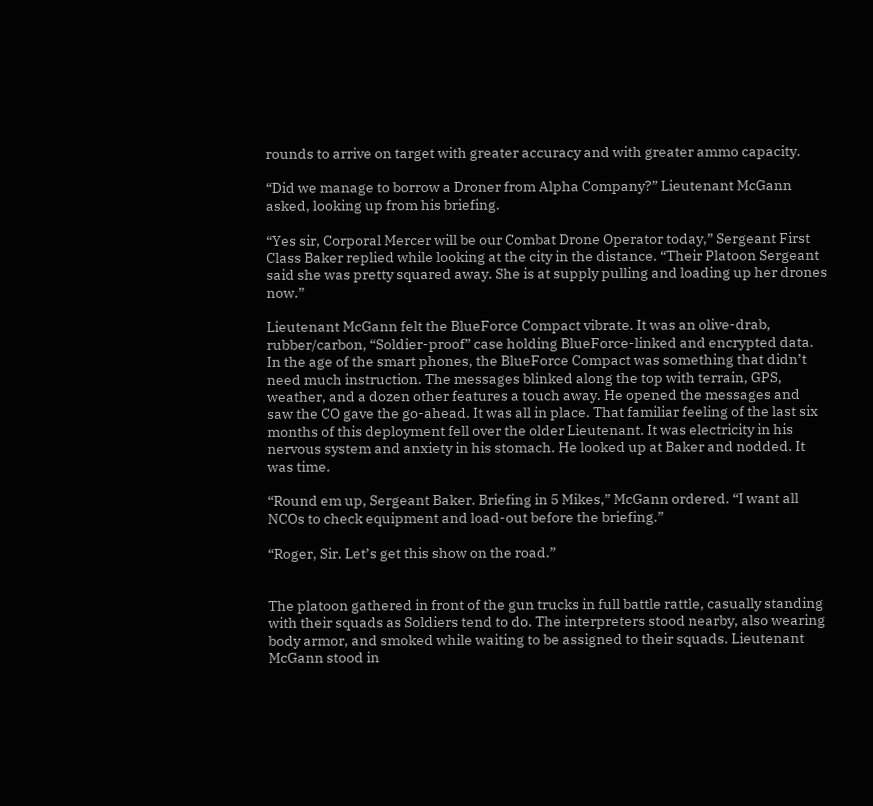rounds to arrive on target with greater accuracy and with greater ammo capacity.

“Did we manage to borrow a Droner from Alpha Company?” Lieutenant McGann asked, looking up from his briefing.

“Yes sir, Corporal Mercer will be our Combat Drone Operator today,” Sergeant First Class Baker replied while looking at the city in the distance. “Their Platoon Sergeant said she was pretty squared away. She is at supply pulling and loading up her drones now.”

Lieutenant McGann felt the BlueForce Compact vibrate. It was an olive-drab, rubber/carbon, “Soldier-proof” case holding BlueForce-linked and encrypted data. In the age of the smart phones, the BlueForce Compact was something that didn’t need much instruction. The messages blinked along the top with terrain, GPS, weather, and a dozen other features a touch away. He opened the messages and saw the CO gave the go-ahead. It was all in place. That familiar feeling of the last six months of this deployment fell over the older Lieutenant. It was electricity in his nervous system and anxiety in his stomach. He looked up at Baker and nodded. It was time.

“Round em up, Sergeant Baker. Briefing in 5 Mikes,” McGann ordered. “I want all NCOs to check equipment and load-out before the briefing.”

“Roger, Sir. Let’s get this show on the road.”


The platoon gathered in front of the gun trucks in full battle rattle, casually standing with their squads as Soldiers tend to do. The interpreters stood nearby, also wearing body armor, and smoked while waiting to be assigned to their squads. Lieutenant McGann stood in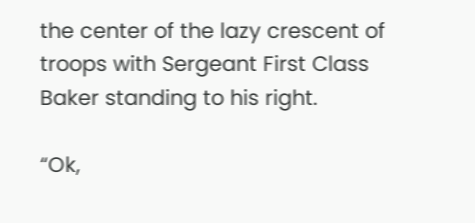the center of the lazy crescent of troops with Sergeant First Class Baker standing to his right.

“Ok,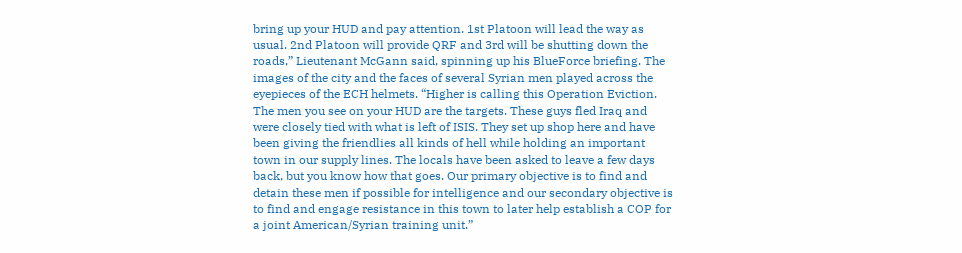bring up your HUD and pay attention. 1st Platoon will lead the way as usual. 2nd Platoon will provide QRF and 3rd will be shutting down the roads,” Lieutenant McGann said, spinning up his BlueForce briefing. The images of the city and the faces of several Syrian men played across the eyepieces of the ECH helmets. “Higher is calling this Operation Eviction. The men you see on your HUD are the targets. These guys fled Iraq and were closely tied with what is left of ISIS. They set up shop here and have been giving the friendlies all kinds of hell while holding an important town in our supply lines. The locals have been asked to leave a few days back, but you know how that goes. Our primary objective is to find and detain these men if possible for intelligence and our secondary objective is to find and engage resistance in this town to later help establish a COP for a joint American/Syrian training unit.”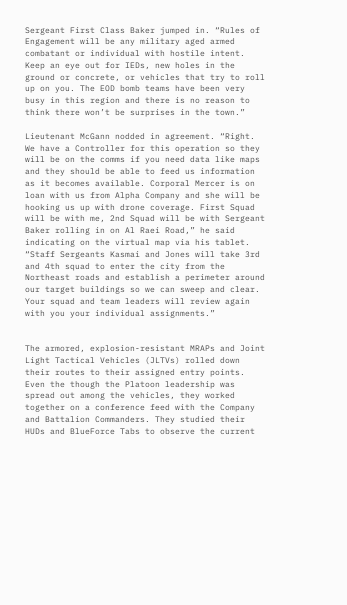Sergeant First Class Baker jumped in. “Rules of Engagement will be any military aged armed combatant or individual with hostile intent. Keep an eye out for IEDs, new holes in the ground or concrete, or vehicles that try to roll up on you. The EOD bomb teams have been very busy in this region and there is no reason to think there won’t be surprises in the town.”

Lieutenant McGann nodded in agreement. “Right. We have a Controller for this operation so they will be on the comms if you need data like maps and they should be able to feed us information as it becomes available. Corporal Mercer is on loan with us from Alpha Company and she will be hooking us up with drone coverage. First Squad will be with me, 2nd Squad will be with Sergeant Baker rolling in on Al Raei Road,” he said indicating on the virtual map via his tablet. “Staff Sergeants Kasmai and Jones will take 3rd and 4th squad to enter the city from the Northeast roads and establish a perimeter around our target buildings so we can sweep and clear. Your squad and team leaders will review again with you your individual assignments.”


The armored, explosion-resistant MRAPs and Joint Light Tactical Vehicles (JLTVs) rolled down their routes to their assigned entry points. Even the though the Platoon leadership was spread out among the vehicles, they worked together on a conference feed with the Company and Battalion Commanders. They studied their HUDs and BlueForce Tabs to observe the current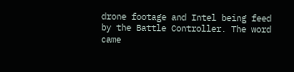drone footage and Intel being feed by the Battle Controller. The word came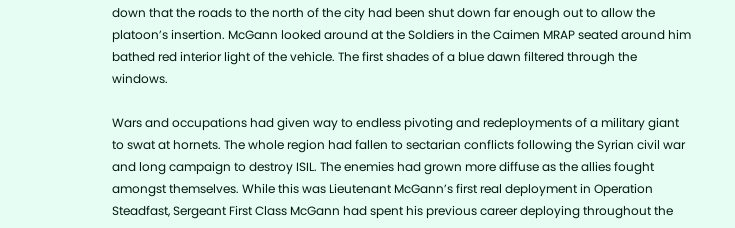down that the roads to the north of the city had been shut down far enough out to allow the platoon’s insertion. McGann looked around at the Soldiers in the Caimen MRAP seated around him bathed red interior light of the vehicle. The first shades of a blue dawn filtered through the windows.

Wars and occupations had given way to endless pivoting and redeployments of a military giant to swat at hornets. The whole region had fallen to sectarian conflicts following the Syrian civil war and long campaign to destroy ISIL. The enemies had grown more diffuse as the allies fought amongst themselves. While this was Lieutenant McGann’s first real deployment in Operation Steadfast, Sergeant First Class McGann had spent his previous career deploying throughout the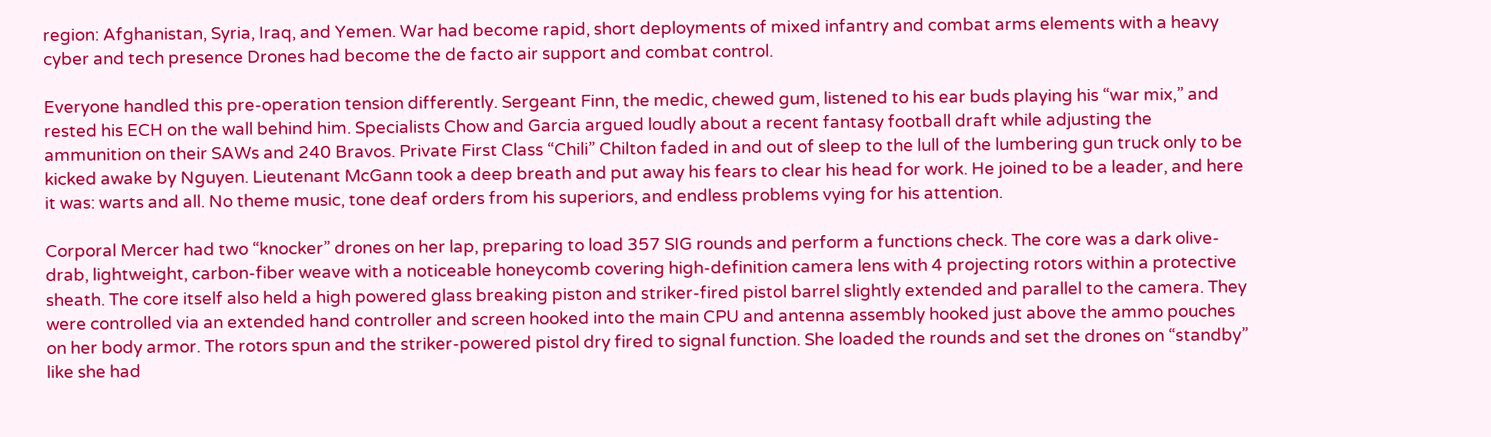region: Afghanistan, Syria, Iraq, and Yemen. War had become rapid, short deployments of mixed infantry and combat arms elements with a heavy cyber and tech presence Drones had become the de facto air support and combat control.

Everyone handled this pre-operation tension differently. Sergeant Finn, the medic, chewed gum, listened to his ear buds playing his “war mix,” and rested his ECH on the wall behind him. Specialists Chow and Garcia argued loudly about a recent fantasy football draft while adjusting the ammunition on their SAWs and 240 Bravos. Private First Class “Chili” Chilton faded in and out of sleep to the lull of the lumbering gun truck only to be kicked awake by Nguyen. Lieutenant McGann took a deep breath and put away his fears to clear his head for work. He joined to be a leader, and here it was: warts and all. No theme music, tone deaf orders from his superiors, and endless problems vying for his attention.

Corporal Mercer had two “knocker” drones on her lap, preparing to load 357 SIG rounds and perform a functions check. The core was a dark olive-drab, lightweight, carbon-fiber weave with a noticeable honeycomb covering high-definition camera lens with 4 projecting rotors within a protective sheath. The core itself also held a high powered glass breaking piston and striker-fired pistol barrel slightly extended and parallel to the camera. They were controlled via an extended hand controller and screen hooked into the main CPU and antenna assembly hooked just above the ammo pouches on her body armor. The rotors spun and the striker-powered pistol dry fired to signal function. She loaded the rounds and set the drones on “standby” like she had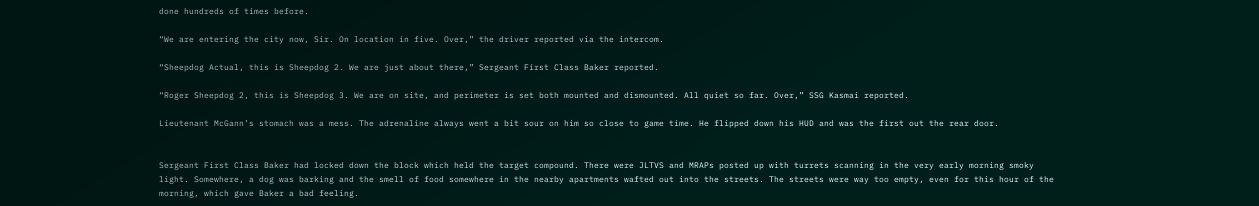done hundreds of times before.

“We are entering the city now, Sir. On location in five. Over,” the driver reported via the intercom.

“Sheepdog Actual, this is Sheepdog 2. We are just about there,” Sergeant First Class Baker reported.

“Roger Sheepdog 2, this is Sheepdog 3. We are on site, and perimeter is set both mounted and dismounted. All quiet so far. Over,” SSG Kasmai reported.

Lieutenant McGann’s stomach was a mess. The adrenaline always went a bit sour on him so close to game time. He flipped down his HUD and was the first out the rear door.


Sergeant First Class Baker had locked down the block which held the target compound. There were JLTVS and MRAPs posted up with turrets scanning in the very early morning smoky light. Somewhere, a dog was barking and the smell of food somewhere in the nearby apartments wafted out into the streets. The streets were way too empty, even for this hour of the morning, which gave Baker a bad feeling.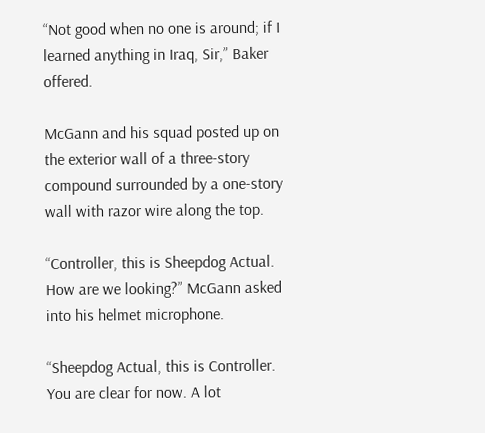“Not good when no one is around; if I learned anything in Iraq, Sir,” Baker offered.

McGann and his squad posted up on the exterior wall of a three-story compound surrounded by a one-story wall with razor wire along the top.

“Controller, this is Sheepdog Actual. How are we looking?” McGann asked into his helmet microphone.

“Sheepdog Actual, this is Controller. You are clear for now. A lot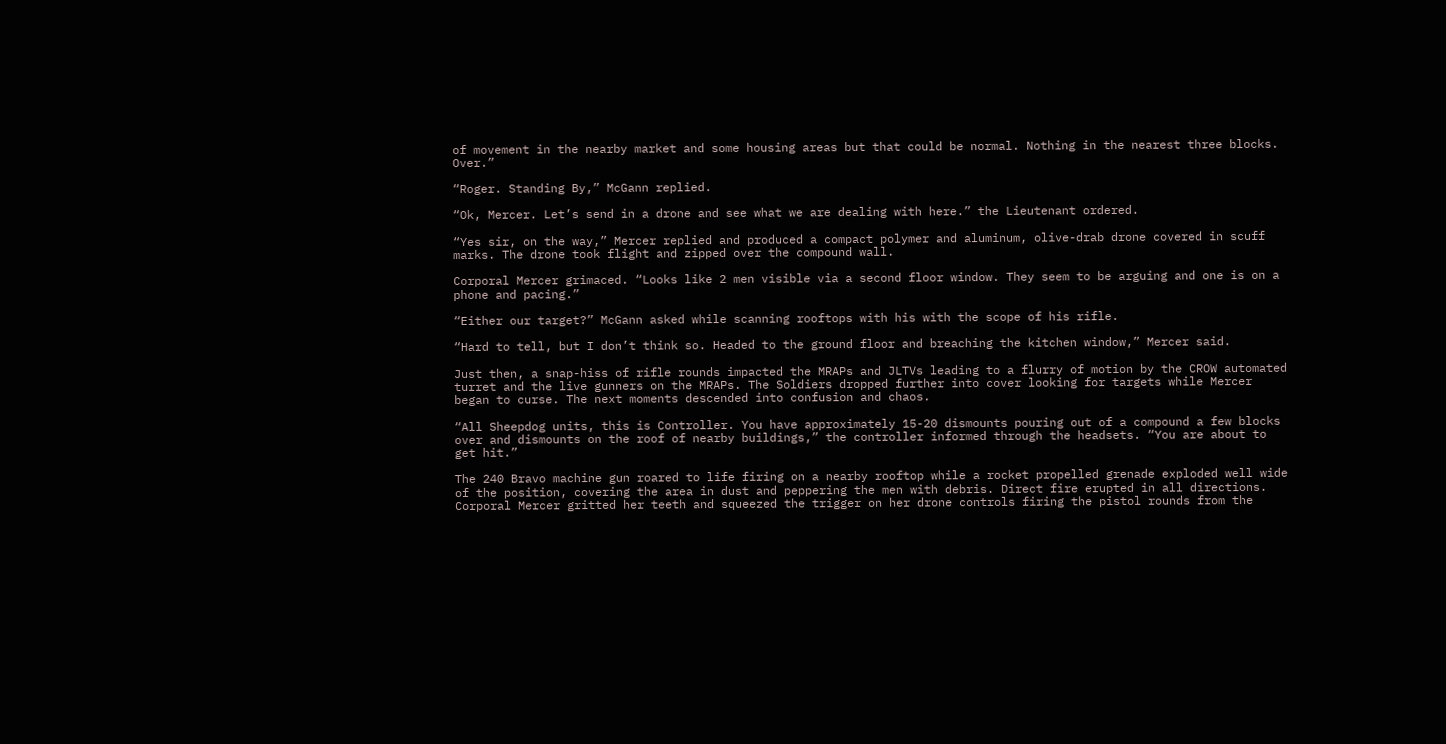of movement in the nearby market and some housing areas but that could be normal. Nothing in the nearest three blocks. Over.”

“Roger. Standing By,” McGann replied.

“Ok, Mercer. Let’s send in a drone and see what we are dealing with here.” the Lieutenant ordered.

“Yes sir, on the way,” Mercer replied and produced a compact polymer and aluminum, olive-drab drone covered in scuff marks. The drone took flight and zipped over the compound wall.

Corporal Mercer grimaced. “Looks like 2 men visible via a second floor window. They seem to be arguing and one is on a phone and pacing.”

“Either our target?” McGann asked while scanning rooftops with his with the scope of his rifle.

“Hard to tell, but I don’t think so. Headed to the ground floor and breaching the kitchen window,” Mercer said.

Just then, a snap-hiss of rifle rounds impacted the MRAPs and JLTVs leading to a flurry of motion by the CROW automated turret and the live gunners on the MRAPs. The Soldiers dropped further into cover looking for targets while Mercer began to curse. The next moments descended into confusion and chaos.

“All Sheepdog units, this is Controller. You have approximately 15-20 dismounts pouring out of a compound a few blocks over and dismounts on the roof of nearby buildings,” the controller informed through the headsets. “You are about to get hit.”

The 240 Bravo machine gun roared to life firing on a nearby rooftop while a rocket propelled grenade exploded well wide of the position, covering the area in dust and peppering the men with debris. Direct fire erupted in all directions. Corporal Mercer gritted her teeth and squeezed the trigger on her drone controls firing the pistol rounds from the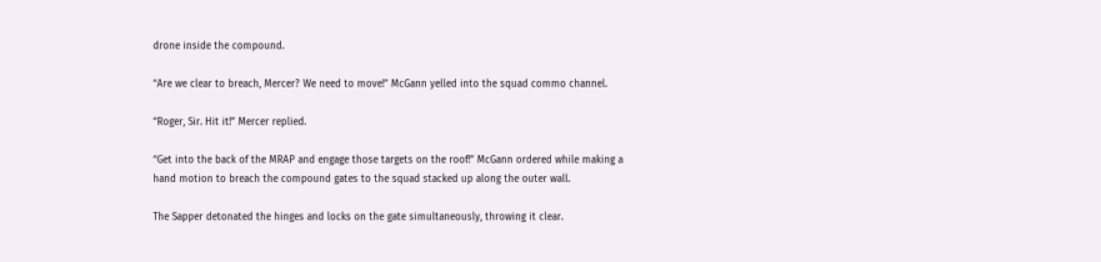drone inside the compound.

“Are we clear to breach, Mercer? We need to move!” McGann yelled into the squad commo channel.

“Roger, Sir. Hit it!” Mercer replied.

“Get into the back of the MRAP and engage those targets on the roof!” McGann ordered while making a hand motion to breach the compound gates to the squad stacked up along the outer wall.

The Sapper detonated the hinges and locks on the gate simultaneously, throwing it clear.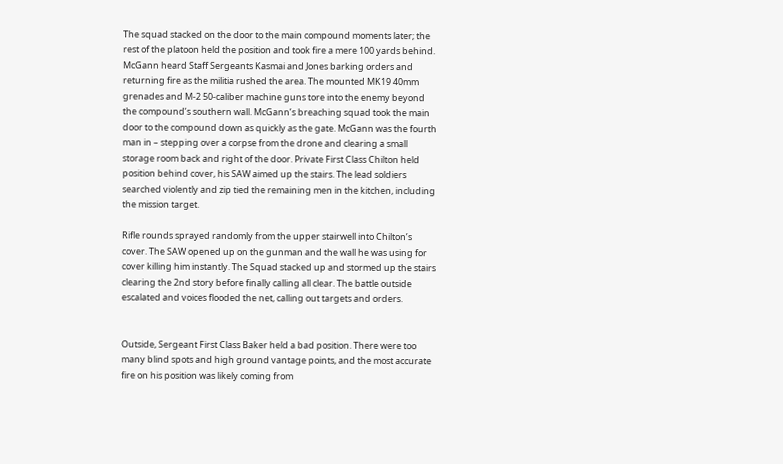The squad stacked on the door to the main compound moments later; the rest of the platoon held the position and took fire a mere 100 yards behind. McGann heard Staff Sergeants Kasmai and Jones barking orders and returning fire as the militia rushed the area. The mounted MK19 40mm grenades and M-2 50-caliber machine guns tore into the enemy beyond the compound’s southern wall. McGann’s breaching squad took the main door to the compound down as quickly as the gate. McGann was the fourth man in – stepping over a corpse from the drone and clearing a small storage room back and right of the door. Private First Class Chilton held position behind cover, his SAW aimed up the stairs. The lead soldiers searched violently and zip tied the remaining men in the kitchen, including the mission target.

Rifle rounds sprayed randomly from the upper stairwell into Chilton’s cover. The SAW opened up on the gunman and the wall he was using for cover killing him instantly. The Squad stacked up and stormed up the stairs clearing the 2nd story before finally calling all clear. The battle outside escalated and voices flooded the net, calling out targets and orders.


Outside, Sergeant First Class Baker held a bad position. There were too many blind spots and high ground vantage points, and the most accurate fire on his position was likely coming from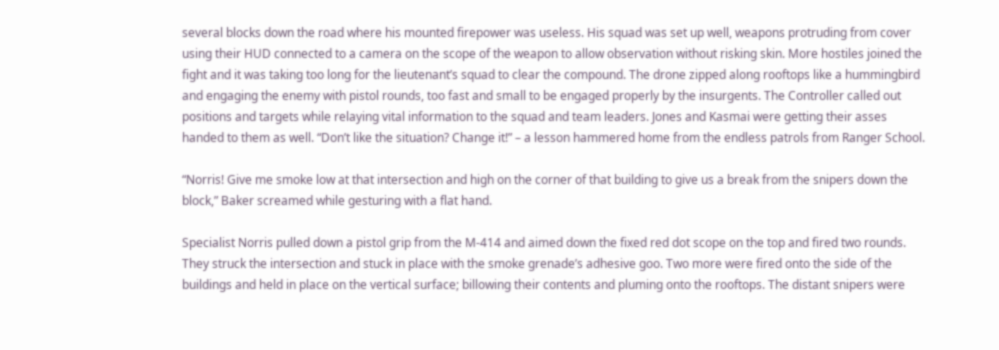several blocks down the road where his mounted firepower was useless. His squad was set up well, weapons protruding from cover using their HUD connected to a camera on the scope of the weapon to allow observation without risking skin. More hostiles joined the fight and it was taking too long for the lieutenant’s squad to clear the compound. The drone zipped along rooftops like a hummingbird and engaging the enemy with pistol rounds, too fast and small to be engaged properly by the insurgents. The Controller called out positions and targets while relaying vital information to the squad and team leaders. Jones and Kasmai were getting their asses handed to them as well. “Don’t like the situation? Change it!” – a lesson hammered home from the endless patrols from Ranger School.

“Norris! Give me smoke low at that intersection and high on the corner of that building to give us a break from the snipers down the block,” Baker screamed while gesturing with a flat hand.

Specialist Norris pulled down a pistol grip from the M-414 and aimed down the fixed red dot scope on the top and fired two rounds. They struck the intersection and stuck in place with the smoke grenade’s adhesive goo. Two more were fired onto the side of the buildings and held in place on the vertical surface; billowing their contents and pluming onto the rooftops. The distant snipers were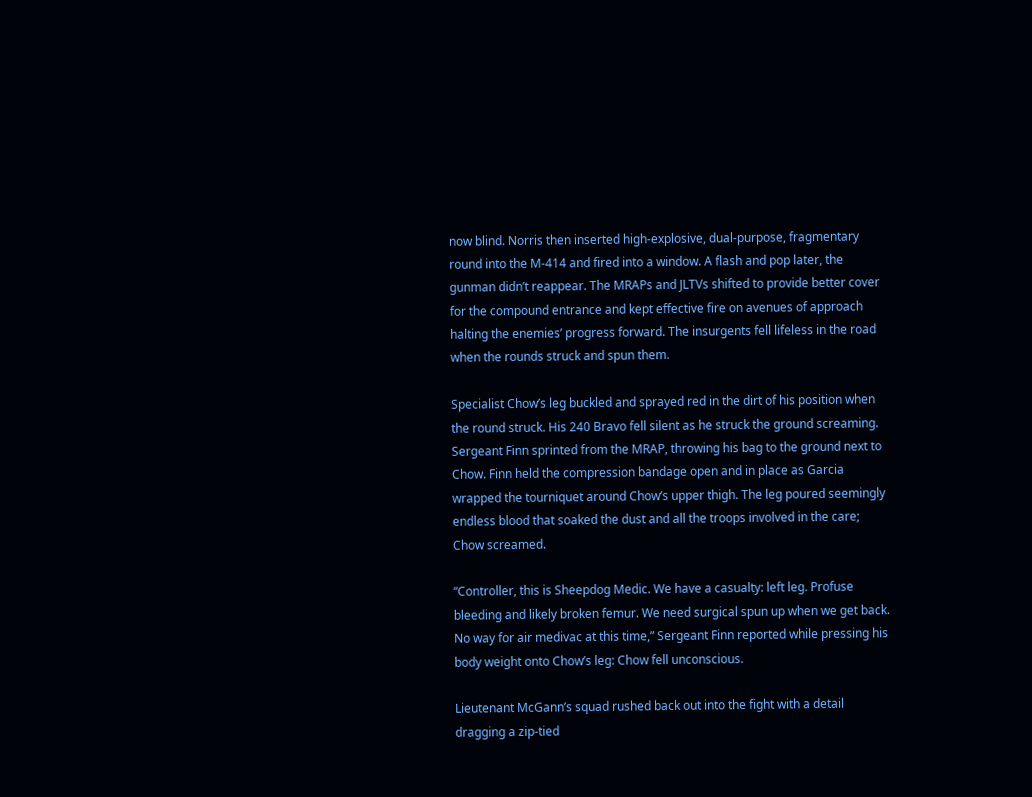now blind. Norris then inserted high-explosive, dual-purpose, fragmentary round into the M-414 and fired into a window. A flash and pop later, the gunman didn’t reappear. The MRAPs and JLTVs shifted to provide better cover for the compound entrance and kept effective fire on avenues of approach halting the enemies’ progress forward. The insurgents fell lifeless in the road when the rounds struck and spun them.

Specialist Chow’s leg buckled and sprayed red in the dirt of his position when the round struck. His 240 Bravo fell silent as he struck the ground screaming. Sergeant Finn sprinted from the MRAP, throwing his bag to the ground next to Chow. Finn held the compression bandage open and in place as Garcia wrapped the tourniquet around Chow’s upper thigh. The leg poured seemingly endless blood that soaked the dust and all the troops involved in the care; Chow screamed.

“Controller, this is Sheepdog Medic. We have a casualty: left leg. Profuse bleeding and likely broken femur. We need surgical spun up when we get back. No way for air medivac at this time,” Sergeant Finn reported while pressing his body weight onto Chow’s leg: Chow fell unconscious.

Lieutenant McGann’s squad rushed back out into the fight with a detail dragging a zip-tied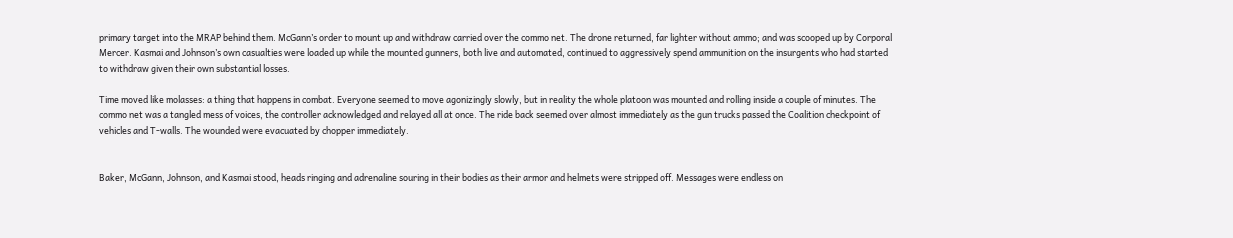primary target into the MRAP behind them. McGann’s order to mount up and withdraw carried over the commo net. The drone returned, far lighter without ammo; and was scooped up by Corporal Mercer. Kasmai and Johnson’s own casualties were loaded up while the mounted gunners, both live and automated, continued to aggressively spend ammunition on the insurgents who had started to withdraw given their own substantial losses.

Time moved like molasses: a thing that happens in combat. Everyone seemed to move agonizingly slowly, but in reality the whole platoon was mounted and rolling inside a couple of minutes. The commo net was a tangled mess of voices, the controller acknowledged and relayed all at once. The ride back seemed over almost immediately as the gun trucks passed the Coalition checkpoint of vehicles and T-walls. The wounded were evacuated by chopper immediately.


Baker, McGann, Johnson, and Kasmai stood, heads ringing and adrenaline souring in their bodies as their armor and helmets were stripped off. Messages were endless on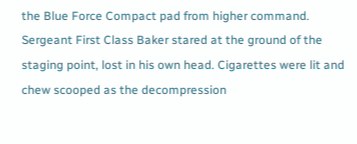the Blue Force Compact pad from higher command. Sergeant First Class Baker stared at the ground of the staging point, lost in his own head. Cigarettes were lit and chew scooped as the decompression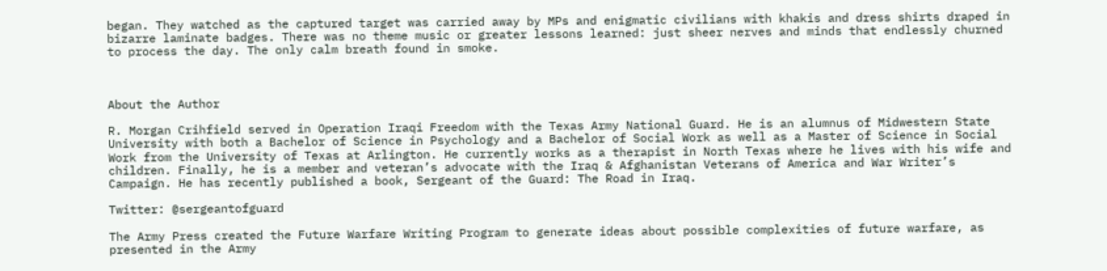began. They watched as the captured target was carried away by MPs and enigmatic civilians with khakis and dress shirts draped in bizarre laminate badges. There was no theme music or greater lessons learned: just sheer nerves and minds that endlessly churned to process the day. The only calm breath found in smoke.



About the Author

R. Morgan Crihfield served in Operation Iraqi Freedom with the Texas Army National Guard. He is an alumnus of Midwestern State University with both a Bachelor of Science in Psychology and a Bachelor of Social Work as well as a Master of Science in Social Work from the University of Texas at Arlington. He currently works as a therapist in North Texas where he lives with his wife and children. Finally, he is a member and veteran’s advocate with the Iraq & Afghanistan Veterans of America and War Writer’s Campaign. He has recently published a book, Sergeant of the Guard: The Road in Iraq.

Twitter: @sergeantofguard

The Army Press created the Future Warfare Writing Program to generate ideas about possible complexities of future warfare, as presented in the Army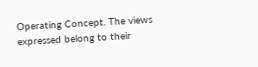Operating Concept. The views expressed belong to their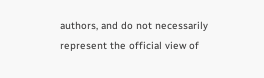authors, and do not necessarily represent the official view of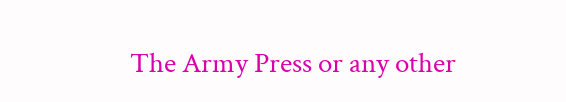The Army Press or any other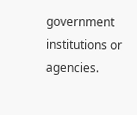government institutions or agencies.